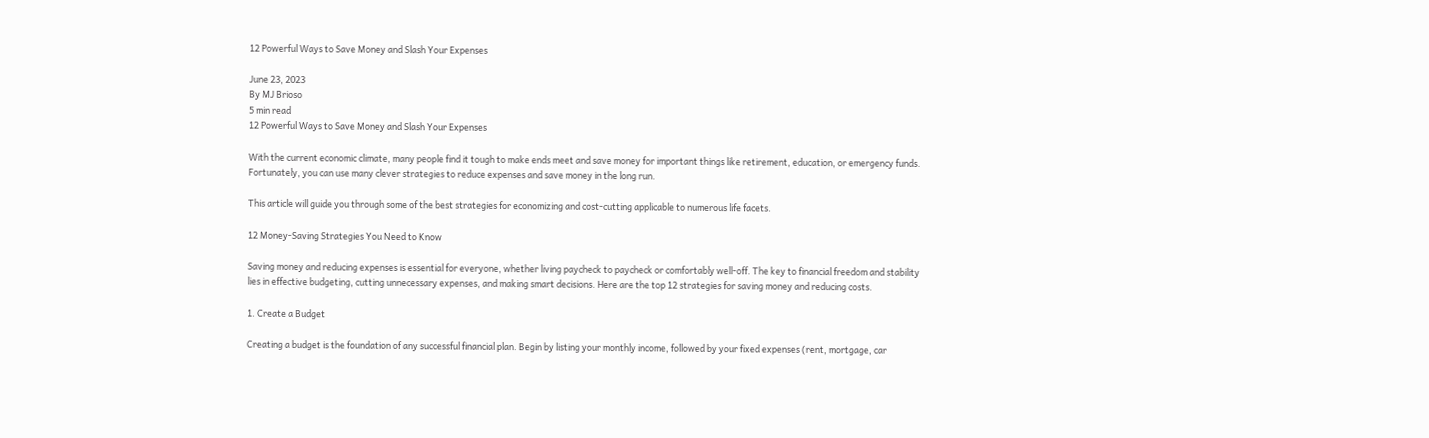12 Powerful Ways to Save Money and Slash Your Expenses

June 23, 2023
By MJ Brioso
5 min read
12 Powerful Ways to Save Money and Slash Your Expenses

With the current economic climate, many people find it tough to make ends meet and save money for important things like retirement, education, or emergency funds. Fortunately, you can use many clever strategies to reduce expenses and save money in the long run.

This article will guide you through some of the best strategies for economizing and cost-cutting applicable to numerous life facets.

12 Money-Saving Strategies You Need to Know

Saving money and reducing expenses is essential for everyone, whether living paycheck to paycheck or comfortably well-off. The key to financial freedom and stability lies in effective budgeting, cutting unnecessary expenses, and making smart decisions. Here are the top 12 strategies for saving money and reducing costs.

1. Create a Budget

Creating a budget is the foundation of any successful financial plan. Begin by listing your monthly income, followed by your fixed expenses (rent, mortgage, car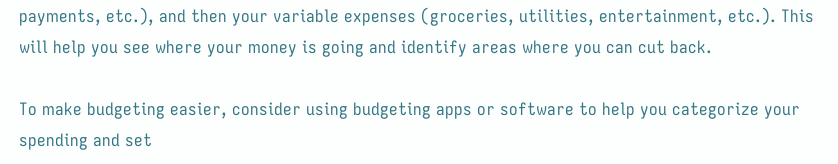payments, etc.), and then your variable expenses (groceries, utilities, entertainment, etc.). This will help you see where your money is going and identify areas where you can cut back.

To make budgeting easier, consider using budgeting apps or software to help you categorize your spending and set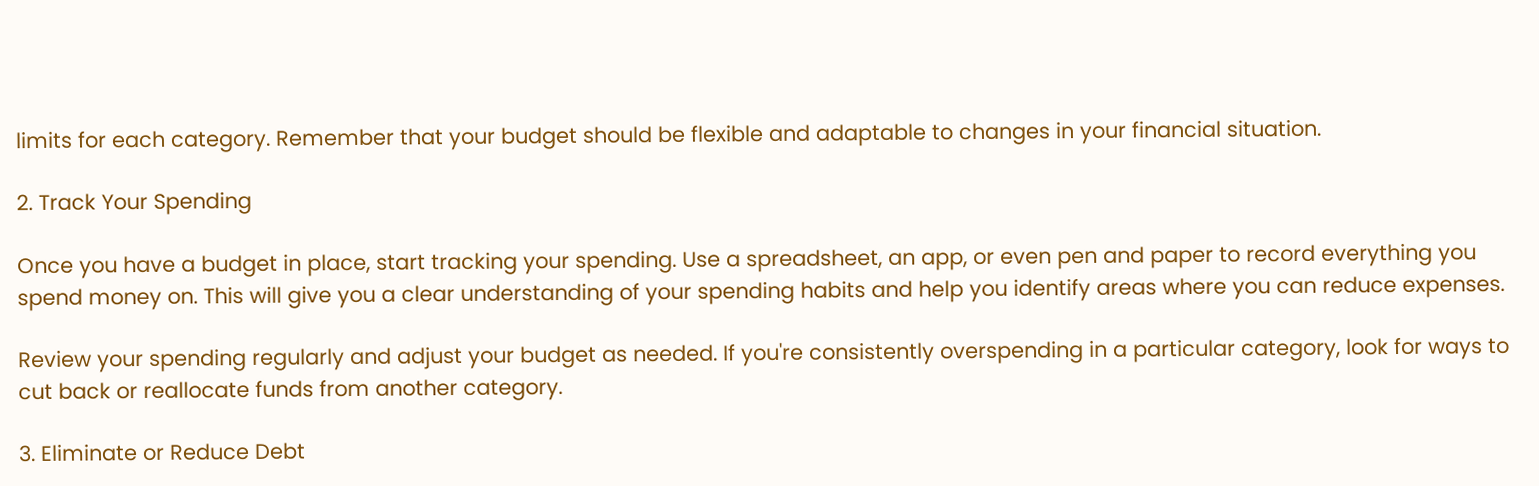limits for each category. Remember that your budget should be flexible and adaptable to changes in your financial situation.

2. Track Your Spending

Once you have a budget in place, start tracking your spending. Use a spreadsheet, an app, or even pen and paper to record everything you spend money on. This will give you a clear understanding of your spending habits and help you identify areas where you can reduce expenses.

Review your spending regularly and adjust your budget as needed. If you're consistently overspending in a particular category, look for ways to cut back or reallocate funds from another category.

3. Eliminate or Reduce Debt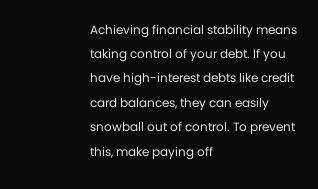Achieving financial stability means taking control of your debt. If you have high-interest debts like credit card balances, they can easily snowball out of control. To prevent this, make paying off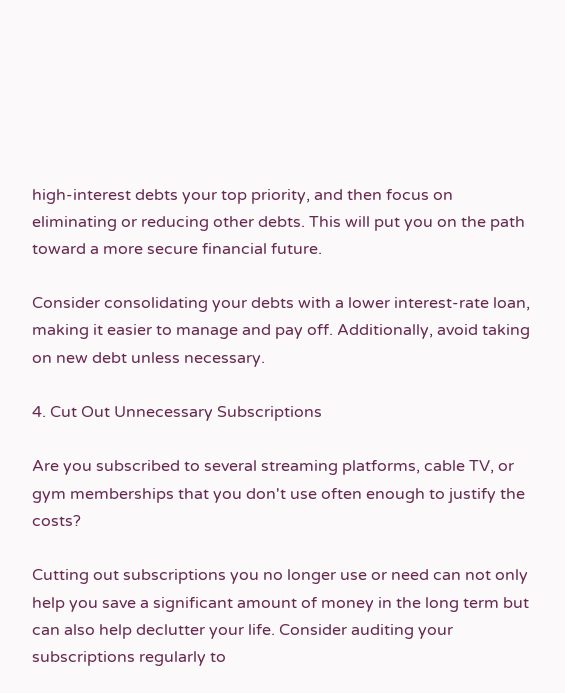high-interest debts your top priority, and then focus on eliminating or reducing other debts. This will put you on the path toward a more secure financial future.

Consider consolidating your debts with a lower interest-rate loan, making it easier to manage and pay off. Additionally, avoid taking on new debt unless necessary.

4. Cut Out Unnecessary Subscriptions

Are you subscribed to several streaming platforms, cable TV, or gym memberships that you don't use often enough to justify the costs?

Cutting out subscriptions you no longer use or need can not only help you save a significant amount of money in the long term but can also help declutter your life. Consider auditing your subscriptions regularly to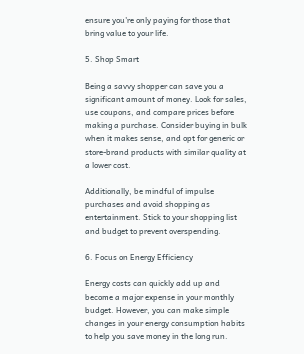ensure you're only paying for those that bring value to your life.

5. Shop Smart

Being a savvy shopper can save you a significant amount of money. Look for sales, use coupons, and compare prices before making a purchase. Consider buying in bulk when it makes sense, and opt for generic or store-brand products with similar quality at a lower cost.

Additionally, be mindful of impulse purchases and avoid shopping as entertainment. Stick to your shopping list and budget to prevent overspending.

6. Focus on Energy Efficiency

Energy costs can quickly add up and become a major expense in your monthly budget. However, you can make simple changes in your energy consumption habits to help you save money in the long run.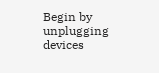Begin by unplugging devices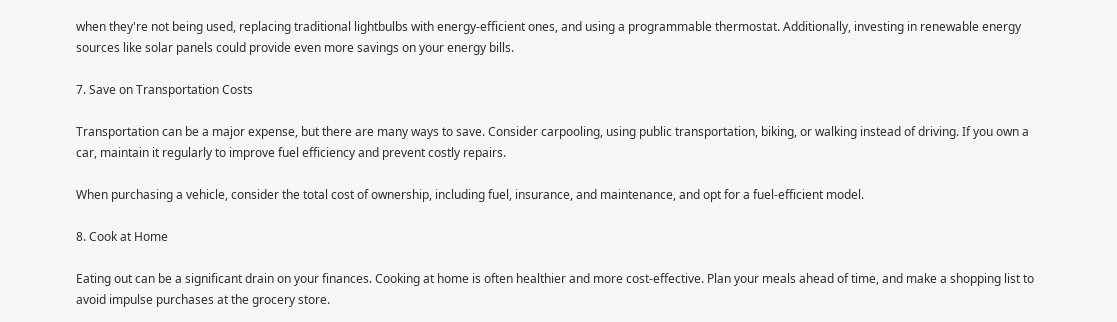when they're not being used, replacing traditional lightbulbs with energy-efficient ones, and using a programmable thermostat. Additionally, investing in renewable energy sources like solar panels could provide even more savings on your energy bills.

7. Save on Transportation Costs

Transportation can be a major expense, but there are many ways to save. Consider carpooling, using public transportation, biking, or walking instead of driving. If you own a car, maintain it regularly to improve fuel efficiency and prevent costly repairs.

When purchasing a vehicle, consider the total cost of ownership, including fuel, insurance, and maintenance, and opt for a fuel-efficient model.

8. Cook at Home

Eating out can be a significant drain on your finances. Cooking at home is often healthier and more cost-effective. Plan your meals ahead of time, and make a shopping list to avoid impulse purchases at the grocery store.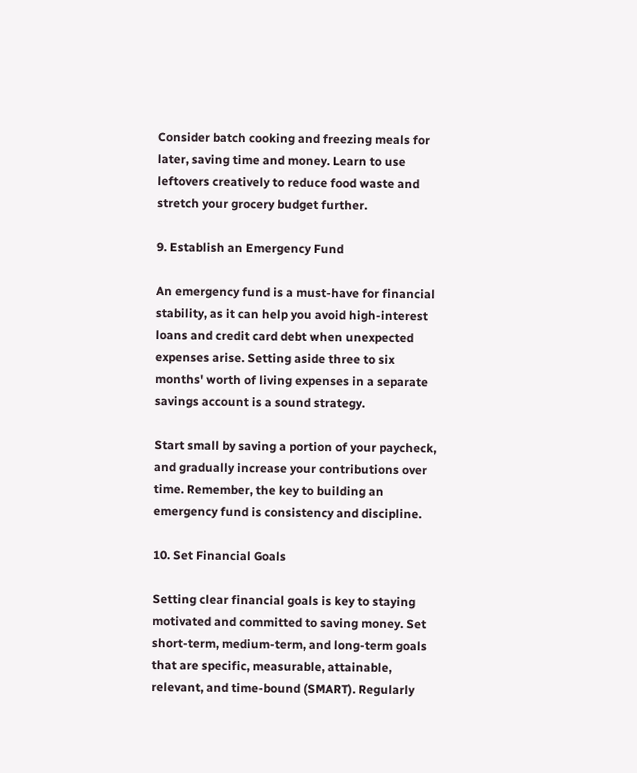Consider batch cooking and freezing meals for later, saving time and money. Learn to use leftovers creatively to reduce food waste and stretch your grocery budget further.

9. Establish an Emergency Fund

An emergency fund is a must-have for financial stability, as it can help you avoid high-interest loans and credit card debt when unexpected expenses arise. Setting aside three to six months' worth of living expenses in a separate savings account is a sound strategy.

Start small by saving a portion of your paycheck, and gradually increase your contributions over time. Remember, the key to building an emergency fund is consistency and discipline.

10. Set Financial Goals

Setting clear financial goals is key to staying motivated and committed to saving money. Set short-term, medium-term, and long-term goals that are specific, measurable, attainable, relevant, and time-bound (SMART). Regularly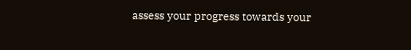assess your progress towards your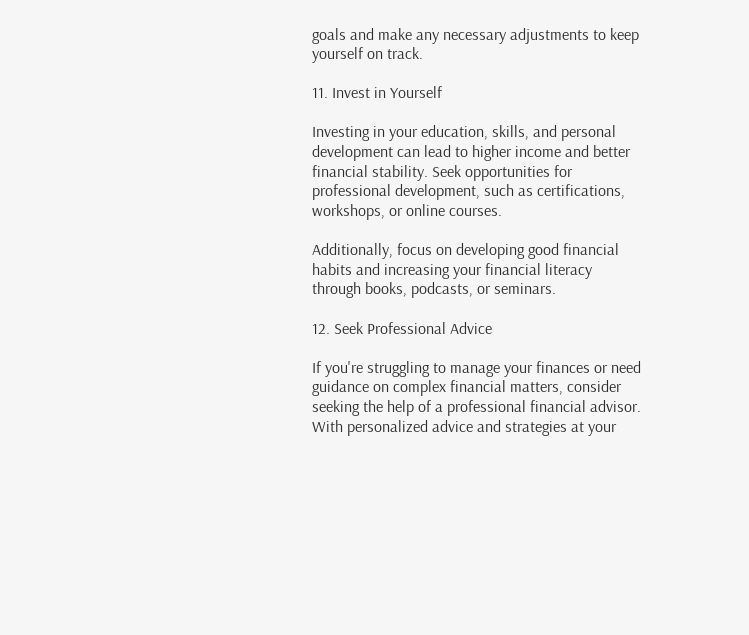goals and make any necessary adjustments to keep yourself on track.

11. Invest in Yourself

Investing in your education, skills, and personal development can lead to higher income and better financial stability. Seek opportunities for professional development, such as certifications, workshops, or online courses.

Additionally, focus on developing good financial habits and increasing your financial literacy through books, podcasts, or seminars.

12. Seek Professional Advice

If you're struggling to manage your finances or need guidance on complex financial matters, consider seeking the help of a professional financial advisor. With personalized advice and strategies at your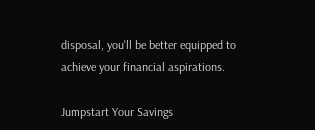disposal, you'll be better equipped to achieve your financial aspirations.

Jumpstart Your Savings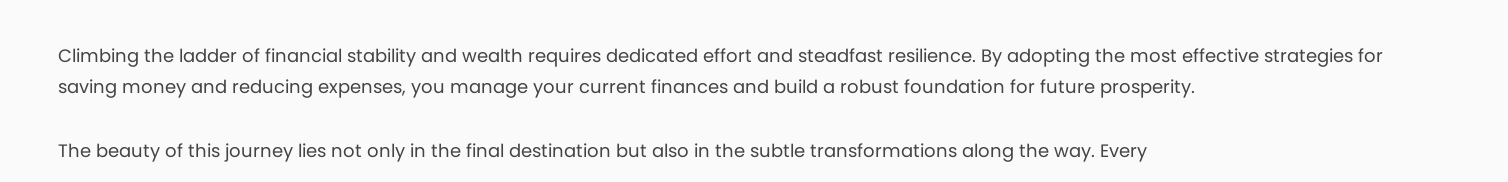Climbing the ladder of financial stability and wealth requires dedicated effort and steadfast resilience. By adopting the most effective strategies for saving money and reducing expenses, you manage your current finances and build a robust foundation for future prosperity.

The beauty of this journey lies not only in the final destination but also in the subtle transformations along the way. Every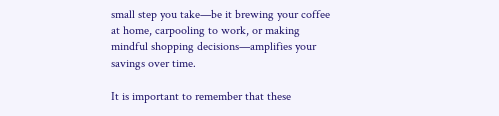small step you take—be it brewing your coffee at home, carpooling to work, or making mindful shopping decisions—amplifies your savings over time.

It is important to remember that these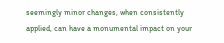seemingly minor changes, when consistently applied, can have a monumental impact on your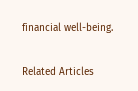financial well-being.

Related Articles